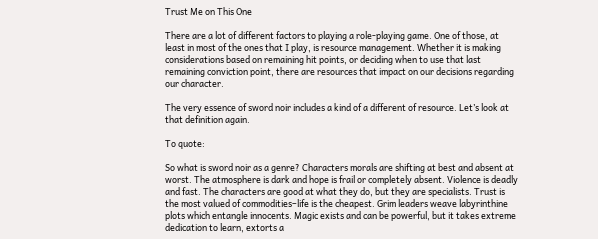Trust Me on This One

There are a lot of different factors to playing a role-playing game. One of those, at least in most of the ones that I play, is resource management. Whether it is making considerations based on remaining hit points, or deciding when to use that last remaining conviction point, there are resources that impact on our decisions regarding our character.

The very essence of sword noir includes a kind of a different of resource. Let’s look at that definition again.

To quote:

So what is sword noir as a genre? Characters morals are shifting at best and absent at worst. The atmosphere is dark and hope is frail or completely absent. Violence is deadly and fast. The characters are good at what they do, but they are specialists. Trust is the most valued of commodities–life is the cheapest. Grim leaders weave labyrinthine plots which entangle innocents. Magic exists and can be powerful, but it takes extreme dedication to learn, extorts a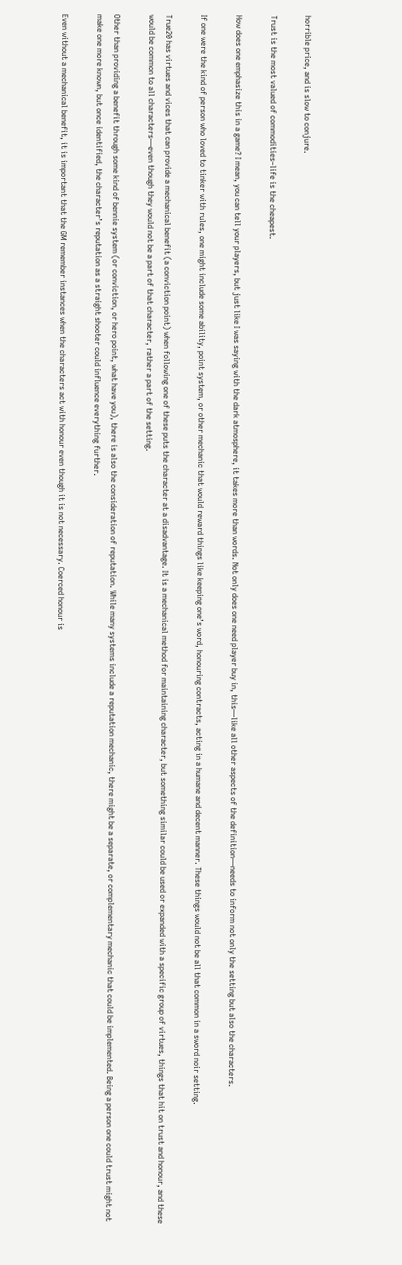horrible price, and is slow to conjure.

Trust is the most valued of commodities–life is the cheapest.

How does one emphasize this in a game? I mean, you can tell your players, but just like I was saying with the dark atmosphere, it takes more than words. Not only does one need player buy in, this—like all other aspects of the definition—needs to inform not only the setting but also the characters.

If one were the kind of person who loved to tinker with rules, one might include some ability, point system, or other mechanic that would reward things like keeping one’s word, honouring contracts, acting in a humane and decent manner. These things would not be all that common in a sword noir setting.

True20 has virtues and vices that can provide a mechanical benefit (a conviction point) when following one of these puts the character at a disadvantage. It is a mechanical method for maintaining character, but something similar could be used or expanded with a specific group of virtues, things that hit on trust and honour, and these would be common to all characters—even though they would not be a part of that character, rather a part of the setting.

Other than providing a benefit through some kind of bennie system (or conviction, or hero point, what have you), there is also the consideration of reputation. While many systems include a reputation mechanic, there might be a separate, or complementary mechanic that could be implemented. Being a person one could trust might not make one more known, but once identified, the character’s reputation as a straight shooter could influence everything further.

Even without a mechanical benefit, it is important that the GM remember instances when the characters act with honour even though it is not necessary. Coerced honour is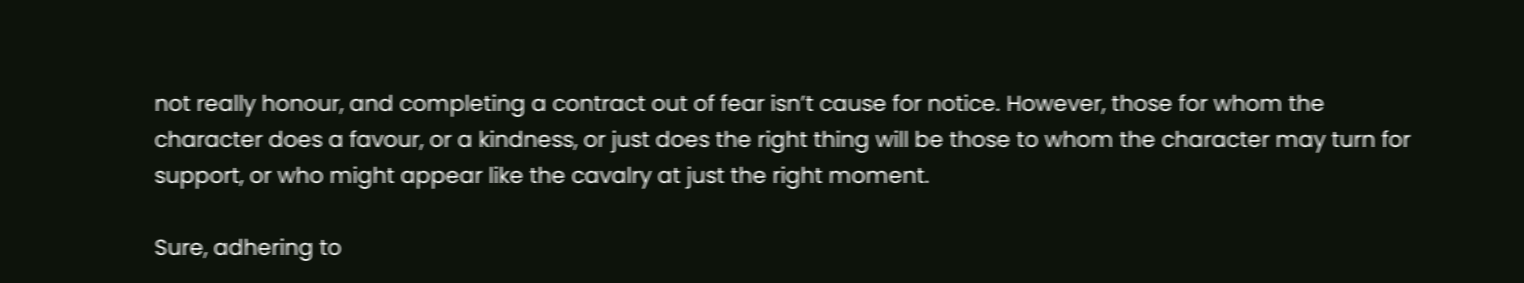not really honour, and completing a contract out of fear isn’t cause for notice. However, those for whom the character does a favour, or a kindness, or just does the right thing will be those to whom the character may turn for support, or who might appear like the cavalry at just the right moment.

Sure, adhering to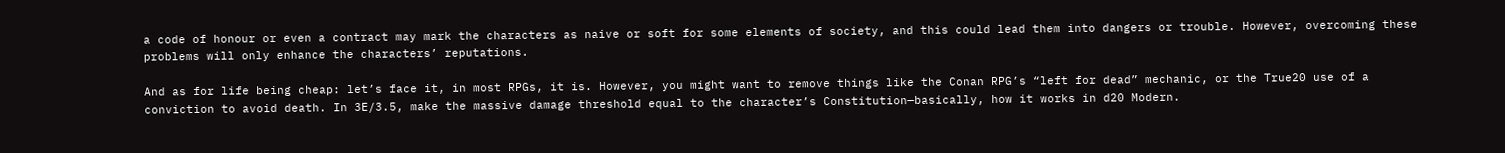a code of honour or even a contract may mark the characters as naive or soft for some elements of society, and this could lead them into dangers or trouble. However, overcoming these problems will only enhance the characters’ reputations.

And as for life being cheap: let’s face it, in most RPGs, it is. However, you might want to remove things like the Conan RPG’s “left for dead” mechanic, or the True20 use of a conviction to avoid death. In 3E/3.5, make the massive damage threshold equal to the character’s Constitution—basically, how it works in d20 Modern.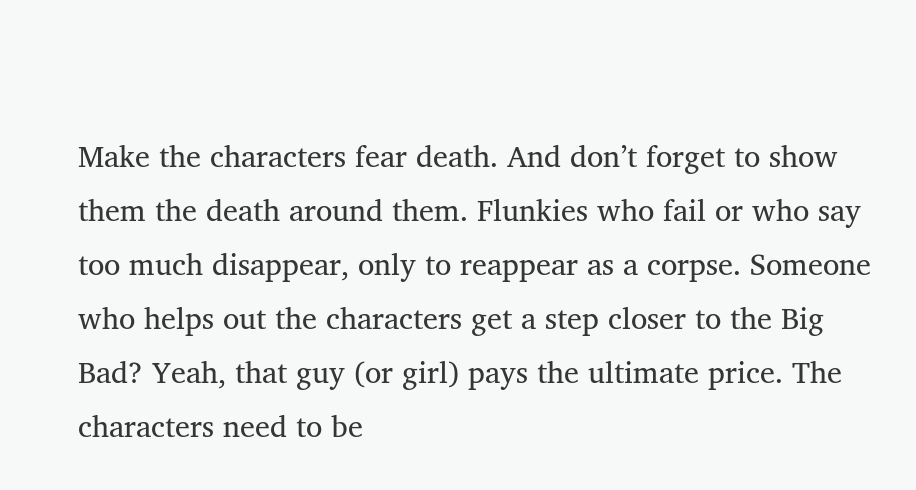Make the characters fear death. And don’t forget to show them the death around them. Flunkies who fail or who say too much disappear, only to reappear as a corpse. Someone who helps out the characters get a step closer to the Big Bad? Yeah, that guy (or girl) pays the ultimate price. The characters need to be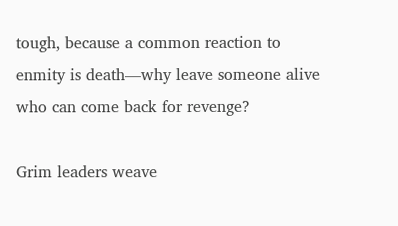tough, because a common reaction to enmity is death—why leave someone alive who can come back for revenge?

Grim leaders weave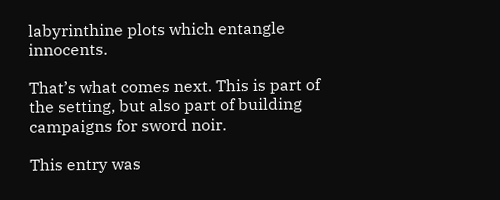labyrinthine plots which entangle innocents.

That’s what comes next. This is part of the setting, but also part of building campaigns for sword noir.

This entry was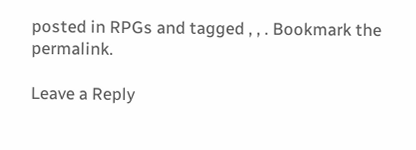posted in RPGs and tagged , , . Bookmark the permalink.

Leave a Reply